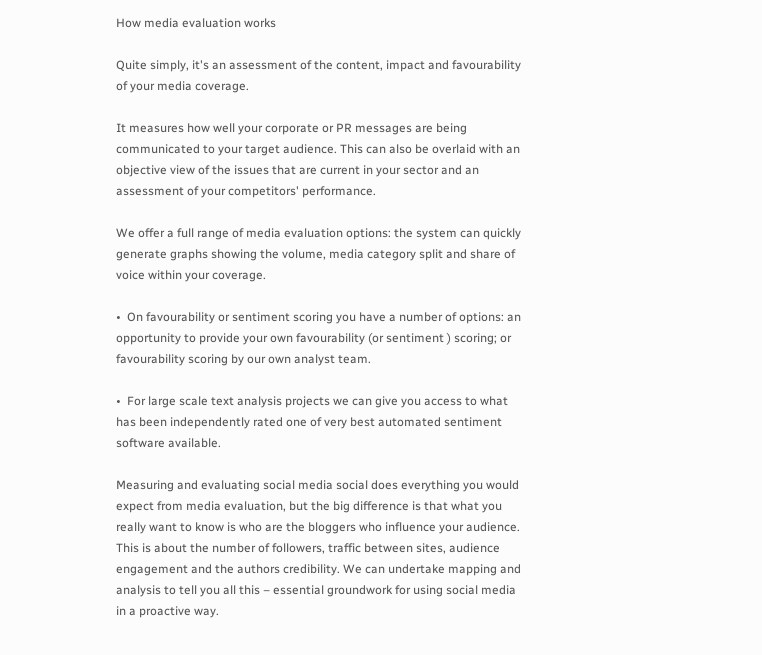How media evaluation works

Quite simply, it's an assessment of the content, impact and favourability of your media coverage.

It measures how well your corporate or PR messages are being communicated to your target audience. This can also be overlaid with an objective view of the issues that are current in your sector and an assessment of your competitors' performance.

We offer a full range of media evaluation options: the system can quickly generate graphs showing the volume, media category split and share of voice within your coverage.

•  On favourability or sentiment scoring you have a number of options: an opportunity to provide your own favourability (or sentiment ) scoring; or favourability scoring by our own analyst team.

•  For large scale text analysis projects we can give you access to what has been independently rated one of very best automated sentiment software available.

Measuring and evaluating social media social does everything you would expect from media evaluation, but the big difference is that what you really want to know is who are the bloggers who influence your audience. This is about the number of followers, traffic between sites, audience engagement and the authors credibility. We can undertake mapping and analysis to tell you all this – essential groundwork for using social media in a proactive way.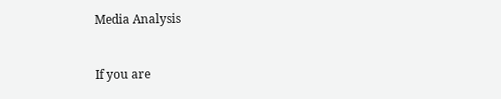Media Analysis


If you are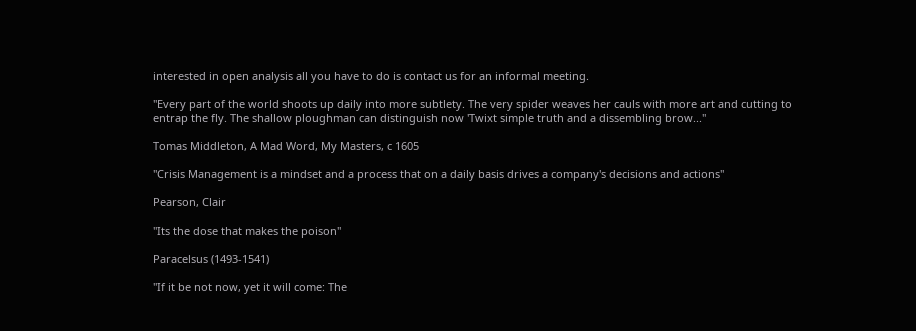interested in open analysis all you have to do is contact us for an informal meeting.

"Every part of the world shoots up daily into more subtlety. The very spider weaves her cauls with more art and cutting to entrap the fly. The shallow ploughman can distinguish now 'Twixt simple truth and a dissembling brow..."

Tomas Middleton, A Mad Word, My Masters, c 1605

"Crisis Management is a mindset and a process that on a daily basis drives a company's decisions and actions"

Pearson, Clair

"Its the dose that makes the poison"

Paracelsus (1493-1541)

"If it be not now, yet it will come: The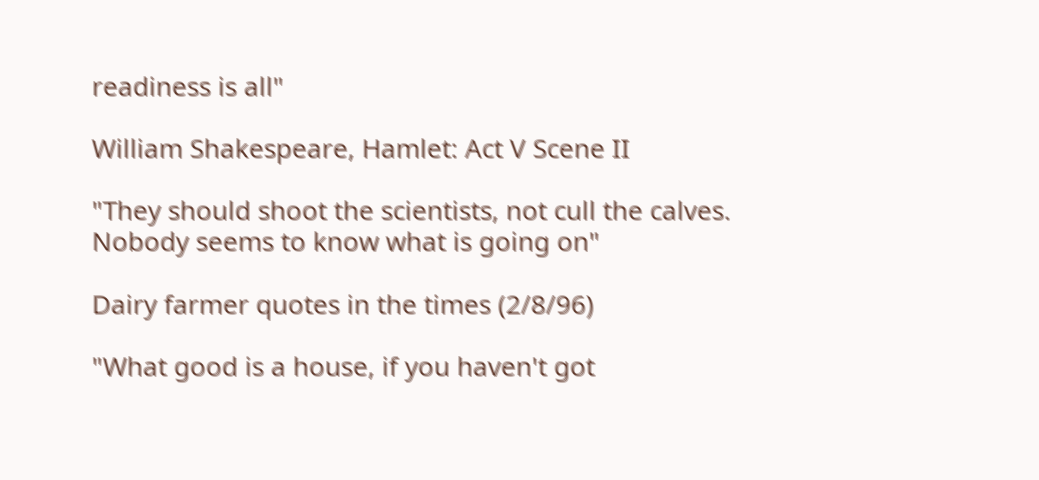readiness is all"

William Shakespeare, Hamlet: Act V Scene II

"They should shoot the scientists, not cull the calves. Nobody seems to know what is going on"

Dairy farmer quotes in the times (2/8/96)

"What good is a house, if you haven't got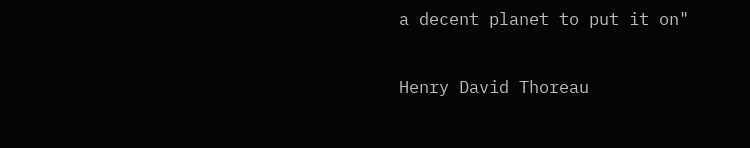a decent planet to put it on"

Henry David Thoreau